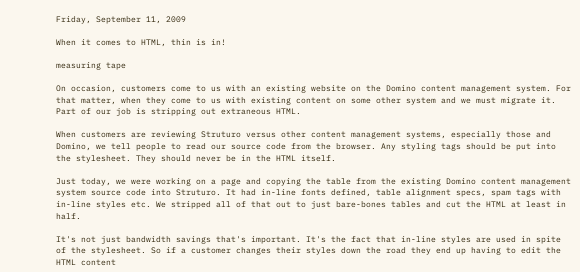Friday, September 11, 2009

When it comes to HTML, thin is in!

measuring tape

On occasion, customers come to us with an existing website on the Domino content management system. For that matter, when they come to us with existing content on some other system and we must migrate it. Part of our job is stripping out extraneous HTML.

When customers are reviewing Struturo versus other content management systems, especially those and Domino, we tell people to read our source code from the browser. Any styling tags should be put into the stylesheet. They should never be in the HTML itself.

Just today, we were working on a page and copying the table from the existing Domino content management system source code into Struturo. It had in-line fonts defined, table alignment specs, spam tags with in-line styles etc. We stripped all of that out to just bare-bones tables and cut the HTML at least in half.

It's not just bandwidth savings that's important. It's the fact that in-line styles are used in spite of the stylesheet. So if a customer changes their styles down the road they end up having to edit the HTML content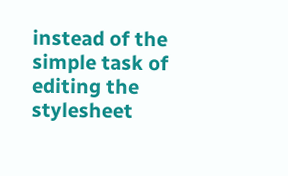instead of the simple task of editing the stylesheet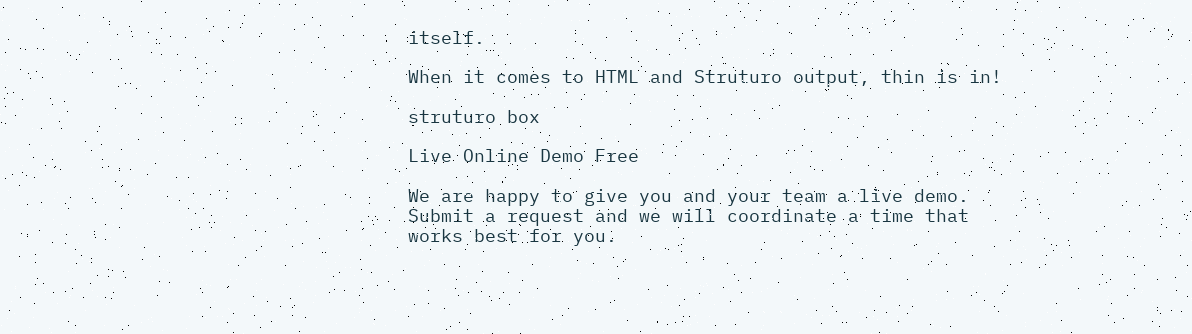itself.

When it comes to HTML and Struturo output, thin is in!

struturo box

Live Online Demo Free

We are happy to give you and your team a live demo. Submit a request and we will coordinate a time that works best for you.